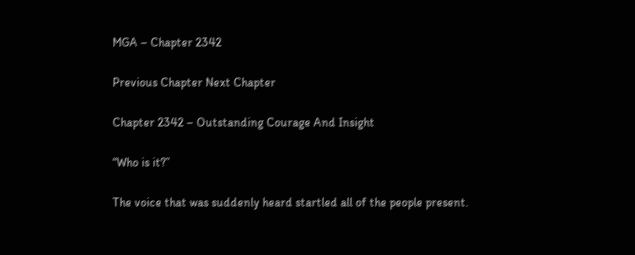MGA – Chapter 2342

Previous Chapter Next Chapter

Chapter 2342 – Outstanding Courage And Insight

“Who is it?”

The voice that was suddenly heard startled all of the people present.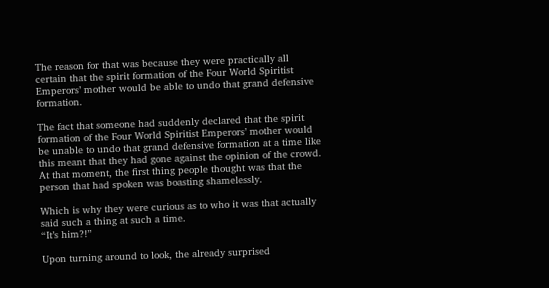The reason for that was because they were practically all certain that the spirit formation of the Four World Spiritist Emperors’ mother would be able to undo that grand defensive formation.

The fact that someone had suddenly declared that the spirit formation of the Four World Spiritist Emperors’ mother would be unable to undo that grand defensive formation at a time like this meant that they had gone against the opinion of the crowd.
At that moment, the first thing people thought was that the person that had spoken was boasting shamelessly.

Which is why they were curious as to who it was that actually said such a thing at such a time.
“It’s him?!”

Upon turning around to look, the already surprised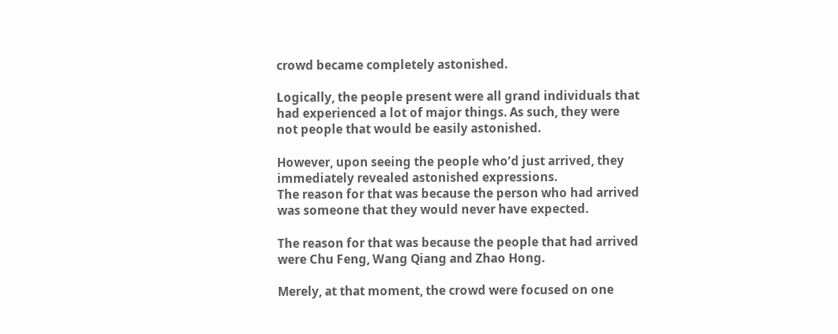crowd became completely astonished.

Logically, the people present were all grand individuals that had experienced a lot of major things. As such, they were not people that would be easily astonished.

However, upon seeing the people who’d just arrived, they immediately revealed astonished expressions.
The reason for that was because the person who had arrived was someone that they would never have expected.

The reason for that was because the people that had arrived were Chu Feng, Wang Qiang and Zhao Hong.

Merely, at that moment, the crowd were focused on one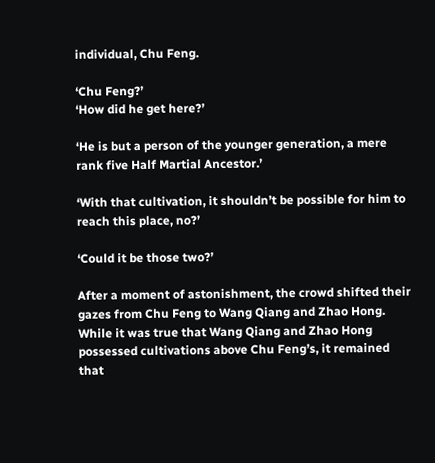individual, Chu Feng.

‘Chu Feng?’
‘How did he get here?’

‘He is but a person of the younger generation, a mere rank five Half Martial Ancestor.’

‘With that cultivation, it shouldn’t be possible for him to reach this place, no?’

‘Could it be those two?’

After a moment of astonishment, the crowd shifted their gazes from Chu Feng to Wang Qiang and Zhao Hong.
While it was true that Wang Qiang and Zhao Hong possessed cultivations above Chu Feng’s, it remained that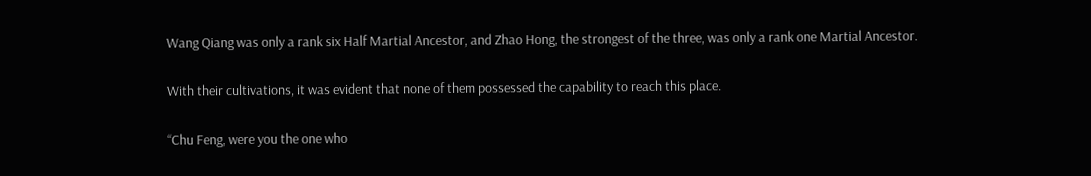Wang Qiang was only a rank six Half Martial Ancestor, and Zhao Hong, the strongest of the three, was only a rank one Martial Ancestor.

With their cultivations, it was evident that none of them possessed the capability to reach this place.

“Chu Feng, were you the one who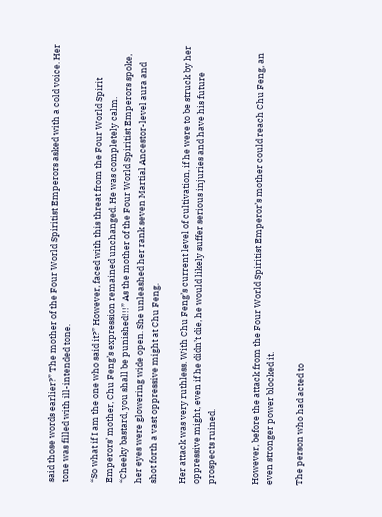said those words earlier?” The mother of the Four World Spiritist Emperors asked with a cold voice. Her tone was filled with ill-intended tone.

“So what if I am the one who said it?” However, faced with this threat from the Four World Spirit Emperors’ mother, Chu Feng’s expression remained unchanged. He was completely calm.
“Cheeky bastard, you shall be punished!!!” As the mother of the Four World Spiritist Emperors spoke, her eyes were glowering wide open. She unleashed her rank seven Martial Ancestor-level aura and shot forth a vast oppressive might at Chu Feng.

Her attack was very ruthless. With Chu Feng’s current level of cultivation, if he were to be struck by her oppressive might, even if he didn’t die, he would likely suffer serious injuries and have his future prospects ruined.


However, before the attack from the Four World Spiritist Emperor’s mother could reach Chu Feng, an even stronger power blocked it.

The person who had acted to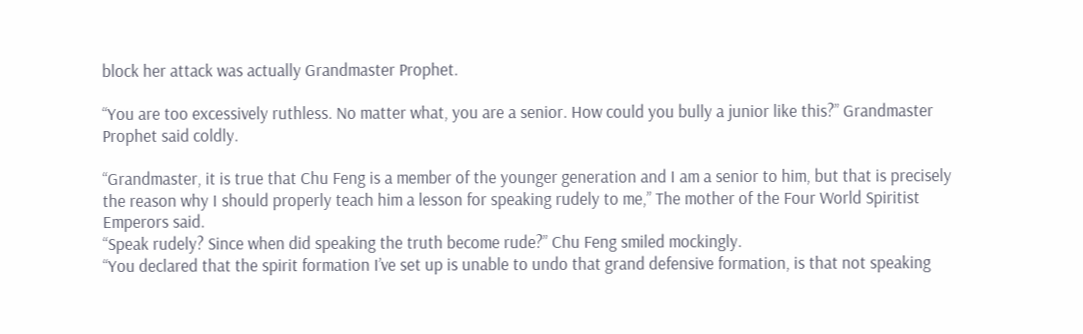block her attack was actually Grandmaster Prophet.

“You are too excessively ruthless. No matter what, you are a senior. How could you bully a junior like this?” Grandmaster Prophet said coldly.

“Grandmaster, it is true that Chu Feng is a member of the younger generation and I am a senior to him, but that is precisely the reason why I should properly teach him a lesson for speaking rudely to me,” The mother of the Four World Spiritist Emperors said.
“Speak rudely? Since when did speaking the truth become rude?” Chu Feng smiled mockingly.
“You declared that the spirit formation I’ve set up is unable to undo that grand defensive formation, is that not speaking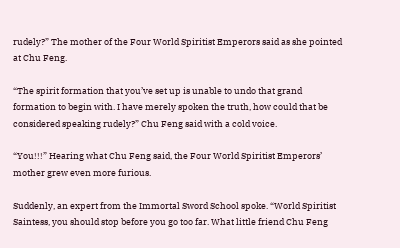rudely?” The mother of the Four World Spiritist Emperors said as she pointed at Chu Feng.

“The spirit formation that you’ve set up is unable to undo that grand formation to begin with. I have merely spoken the truth, how could that be considered speaking rudely?” Chu Feng said with a cold voice.

“You!!!” Hearing what Chu Feng said, the Four World Spiritist Emperors’ mother grew even more furious.

Suddenly, an expert from the Immortal Sword School spoke. “World Spiritist Saintess, you should stop before you go too far. What little friend Chu Feng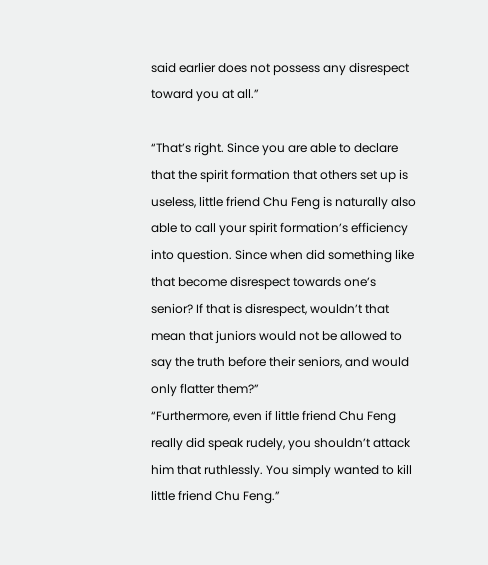said earlier does not possess any disrespect toward you at all.”

“That’s right. Since you are able to declare that the spirit formation that others set up is useless, little friend Chu Feng is naturally also able to call your spirit formation’s efficiency into question. Since when did something like that become disrespect towards one’s senior? If that is disrespect, wouldn’t that mean that juniors would not be allowed to say the truth before their seniors, and would only flatter them?”
“Furthermore, even if little friend Chu Feng really did speak rudely, you shouldn’t attack him that ruthlessly. You simply wanted to kill little friend Chu Feng.”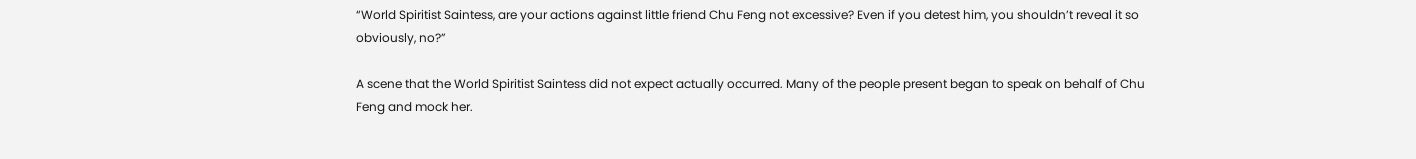“World Spiritist Saintess, are your actions against little friend Chu Feng not excessive? Even if you detest him, you shouldn’t reveal it so obviously, no?”

A scene that the World Spiritist Saintess did not expect actually occurred. Many of the people present began to speak on behalf of Chu Feng and mock her.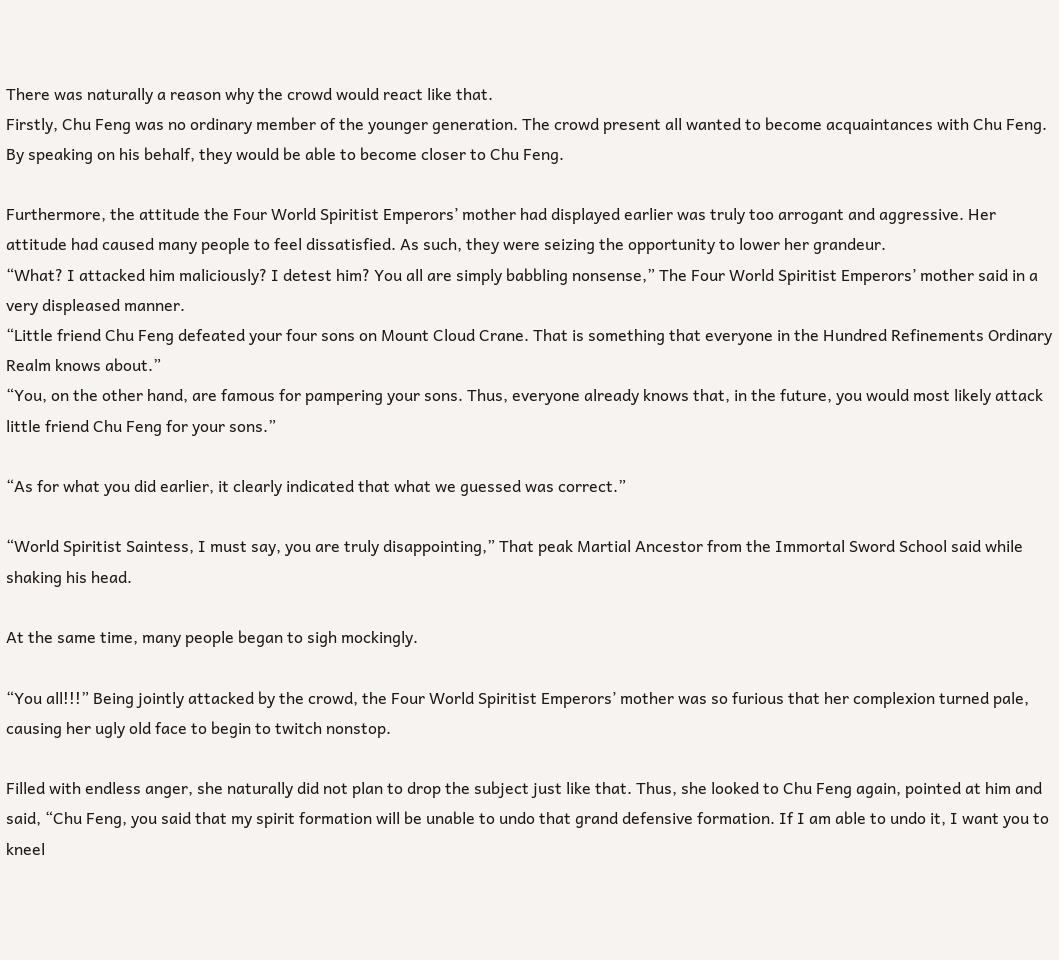There was naturally a reason why the crowd would react like that.
Firstly, Chu Feng was no ordinary member of the younger generation. The crowd present all wanted to become acquaintances with Chu Feng. By speaking on his behalf, they would be able to become closer to Chu Feng.

Furthermore, the attitude the Four World Spiritist Emperors’ mother had displayed earlier was truly too arrogant and aggressive. Her attitude had caused many people to feel dissatisfied. As such, they were seizing the opportunity to lower her grandeur.
“What? I attacked him maliciously? I detest him? You all are simply babbling nonsense,” The Four World Spiritist Emperors’ mother said in a very displeased manner.
“Little friend Chu Feng defeated your four sons on Mount Cloud Crane. That is something that everyone in the Hundred Refinements Ordinary Realm knows about.”
“You, on the other hand, are famous for pampering your sons. Thus, everyone already knows that, in the future, you would most likely attack little friend Chu Feng for your sons.”

“As for what you did earlier, it clearly indicated that what we guessed was correct.”

“World Spiritist Saintess, I must say, you are truly disappointing,” That peak Martial Ancestor from the Immortal Sword School said while shaking his head.

At the same time, many people began to sigh mockingly.

“You all!!!” Being jointly attacked by the crowd, the Four World Spiritist Emperors’ mother was so furious that her complexion turned pale, causing her ugly old face to begin to twitch nonstop.

Filled with endless anger, she naturally did not plan to drop the subject just like that. Thus, she looked to Chu Feng again, pointed at him and said, “Chu Feng, you said that my spirit formation will be unable to undo that grand defensive formation. If I am able to undo it, I want you to kneel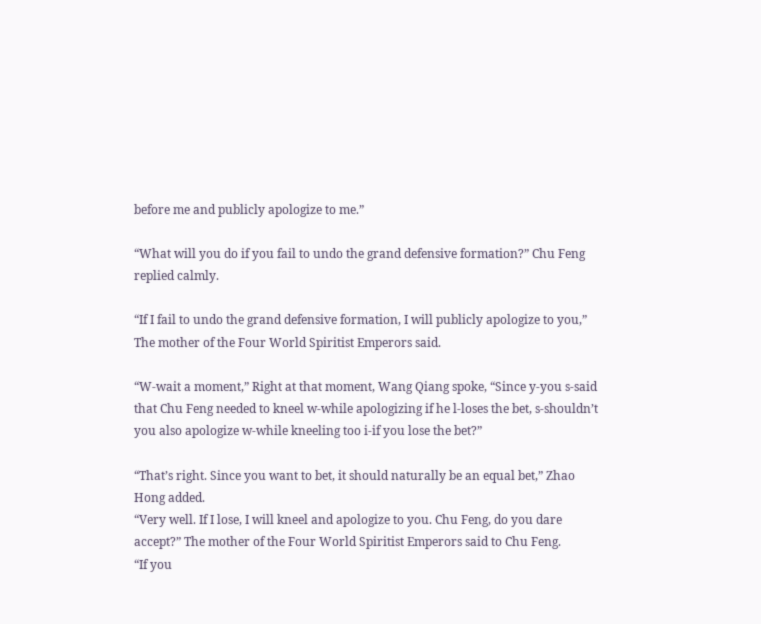before me and publicly apologize to me.”

“What will you do if you fail to undo the grand defensive formation?” Chu Feng replied calmly.

“If I fail to undo the grand defensive formation, I will publicly apologize to you,” The mother of the Four World Spiritist Emperors said.

“W-wait a moment,” Right at that moment, Wang Qiang spoke, “Since y-you s-said that Chu Feng needed to kneel w-while apologizing if he l-loses the bet, s-shouldn’t you also apologize w-while kneeling too i-if you lose the bet?”

“That’s right. Since you want to bet, it should naturally be an equal bet,” Zhao Hong added.
“Very well. If I lose, I will kneel and apologize to you. Chu Feng, do you dare accept?” The mother of the Four World Spiritist Emperors said to Chu Feng.
“If you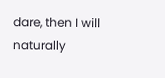dare, then I will naturally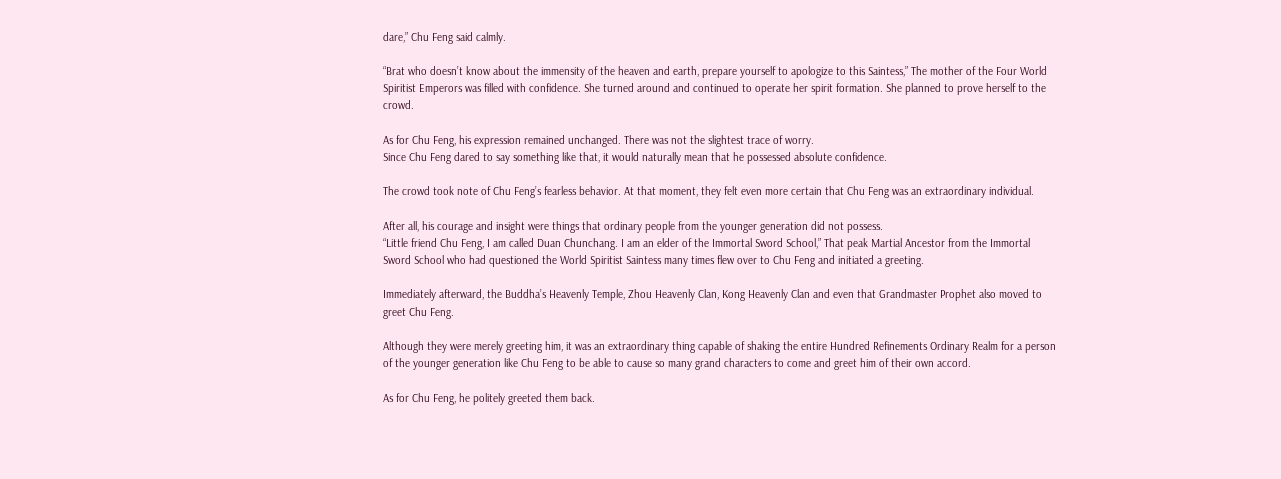dare,” Chu Feng said calmly.

“Brat who doesn’t know about the immensity of the heaven and earth, prepare yourself to apologize to this Saintess,” The mother of the Four World Spiritist Emperors was filled with confidence. She turned around and continued to operate her spirit formation. She planned to prove herself to the crowd.

As for Chu Feng, his expression remained unchanged. There was not the slightest trace of worry.
Since Chu Feng dared to say something like that, it would naturally mean that he possessed absolute confidence.

The crowd took note of Chu Feng’s fearless behavior. At that moment, they felt even more certain that Chu Feng was an extraordinary individual.

After all, his courage and insight were things that ordinary people from the younger generation did not possess.
“Little friend Chu Feng, I am called Duan Chunchang. I am an elder of the Immortal Sword School,” That peak Martial Ancestor from the Immortal Sword School who had questioned the World Spiritist Saintess many times flew over to Chu Feng and initiated a greeting.

Immediately afterward, the Buddha’s Heavenly Temple, Zhou Heavenly Clan, Kong Heavenly Clan and even that Grandmaster Prophet also moved to greet Chu Feng.

Although they were merely greeting him, it was an extraordinary thing capable of shaking the entire Hundred Refinements Ordinary Realm for a person of the younger generation like Chu Feng to be able to cause so many grand characters to come and greet him of their own accord.

As for Chu Feng, he politely greeted them back.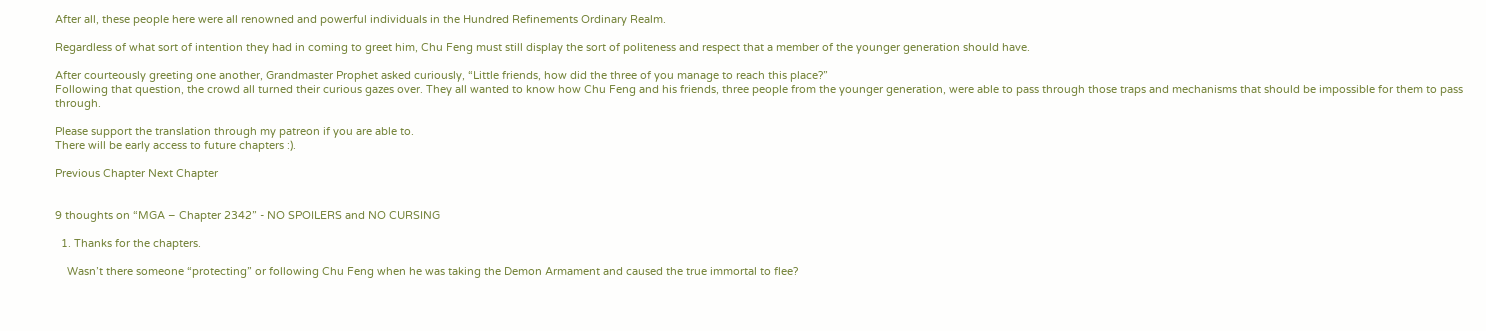After all, these people here were all renowned and powerful individuals in the Hundred Refinements Ordinary Realm.

Regardless of what sort of intention they had in coming to greet him, Chu Feng must still display the sort of politeness and respect that a member of the younger generation should have.

After courteously greeting one another, Grandmaster Prophet asked curiously, “Little friends, how did the three of you manage to reach this place?”
Following that question, the crowd all turned their curious gazes over. They all wanted to know how Chu Feng and his friends, three people from the younger generation, were able to pass through those traps and mechanisms that should be impossible for them to pass through.

Please support the translation through my patreon if you are able to.
There will be early access to future chapters :).

Previous Chapter Next Chapter


9 thoughts on “MGA – Chapter 2342” - NO SPOILERS and NO CURSING

  1. Thanks for the chapters.

    Wasn’t there someone “protecting” or following Chu Feng when he was taking the Demon Armament and caused the true immortal to flee?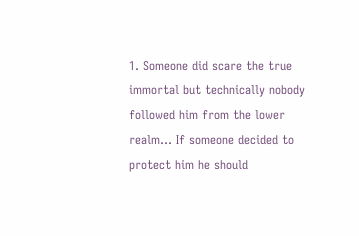1. Someone did scare the true immortal but technically nobody followed him from the lower realm… If someone decided to protect him he should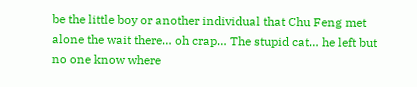be the little boy or another individual that Chu Feng met alone the wait there… oh crap… The stupid cat… he left but no one know where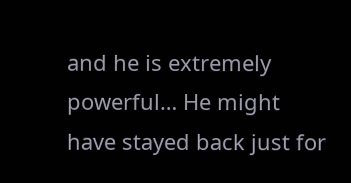and he is extremely powerful… He might have stayed back just for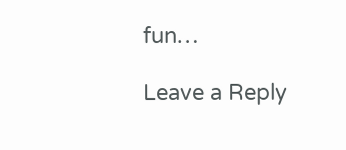fun…

Leave a Reply